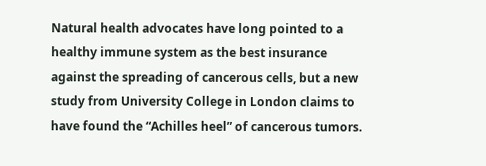Natural health advocates have long pointed to a healthy immune system as the best insurance against the spreading of cancerous cells, but a new study from University College in London claims to have found the “Achilles heel” of cancerous tumors.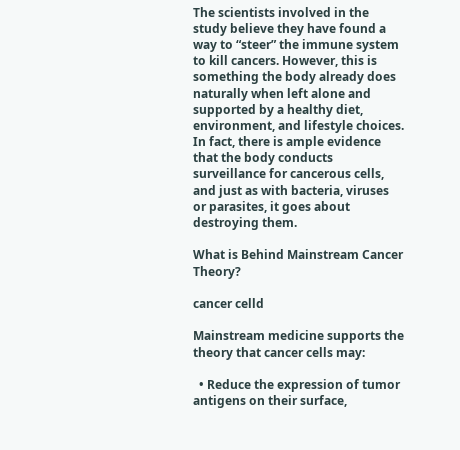The scientists involved in the study believe they have found a way to “steer” the immune system to kill cancers. However, this is something the body already does naturally when left alone and supported by a healthy diet, environment, and lifestyle choices. In fact, there is ample evidence that the body conducts surveillance for cancerous cells, and just as with bacteria, viruses or parasites, it goes about destroying them.

What is Behind Mainstream Cancer Theory?

cancer celld

Mainstream medicine supports the theory that cancer cells may:

  • Reduce the expression of tumor antigens on their surface,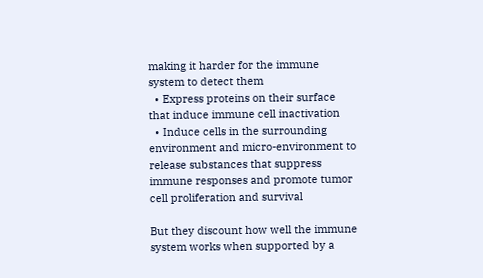making it harder for the immune system to detect them
  • Express proteins on their surface that induce immune cell inactivation
  • Induce cells in the surrounding environment and micro-environment to release substances that suppress immune responses and promote tumor cell proliferation and survival

But they discount how well the immune system works when supported by a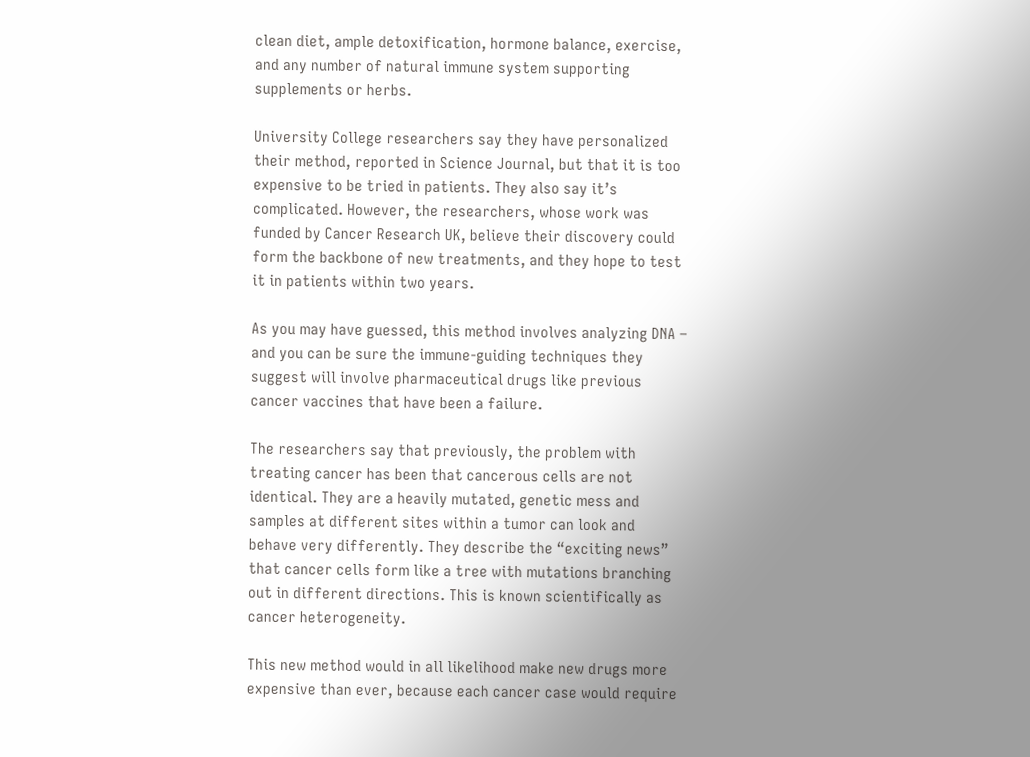clean diet, ample detoxification, hormone balance, exercise, and any number of natural immune system supporting supplements or herbs.

University College researchers say they have personalized their method, reported in Science Journal, but that it is too expensive to be tried in patients. They also say it’s complicated. However, the researchers, whose work was funded by Cancer Research UK, believe their discovery could form the backbone of new treatments, and they hope to test it in patients within two years.

As you may have guessed, this method involves analyzing DNA – and you can be sure the immune-guiding techniques they suggest will involve pharmaceutical drugs like previous cancer vaccines that have been a failure.

The researchers say that previously, the problem with treating cancer has been that cancerous cells are not identical. They are a heavily mutated, genetic mess and samples at different sites within a tumor can look and behave very differently. They describe the “exciting news” that cancer cells form like a tree with mutations branching out in different directions. This is known scientifically as cancer heterogeneity.

This new method would in all likelihood make new drugs more expensive than ever, because each cancer case would require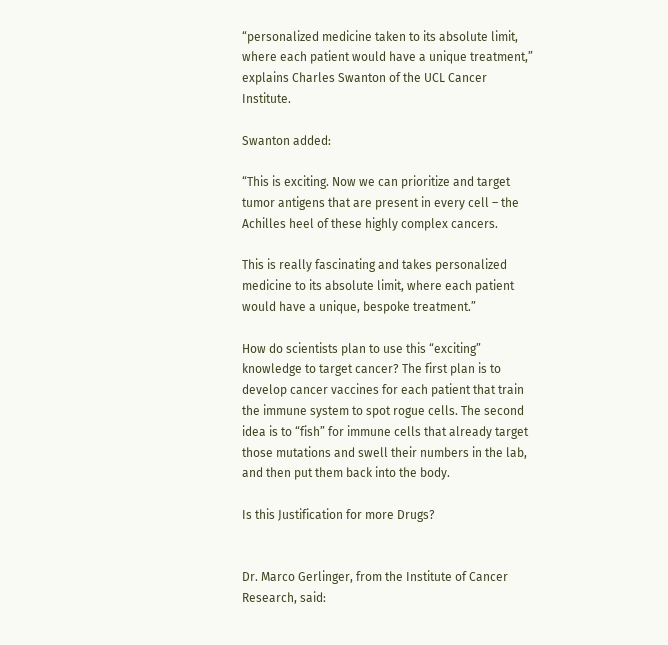“personalized medicine taken to its absolute limit, where each patient would have a unique treatment,” explains Charles Swanton of the UCL Cancer Institute.

Swanton added:

“This is exciting. Now we can prioritize and target tumor antigens that are present in every cell – the Achilles heel of these highly complex cancers.

This is really fascinating and takes personalized medicine to its absolute limit, where each patient would have a unique, bespoke treatment.”

How do scientists plan to use this “exciting” knowledge to target cancer? The first plan is to develop cancer vaccines for each patient that train the immune system to spot rogue cells. The second idea is to “fish” for immune cells that already target those mutations and swell their numbers in the lab, and then put them back into the body.

Is this Justification for more Drugs?


Dr. Marco Gerlinger, from the Institute of Cancer Research, said: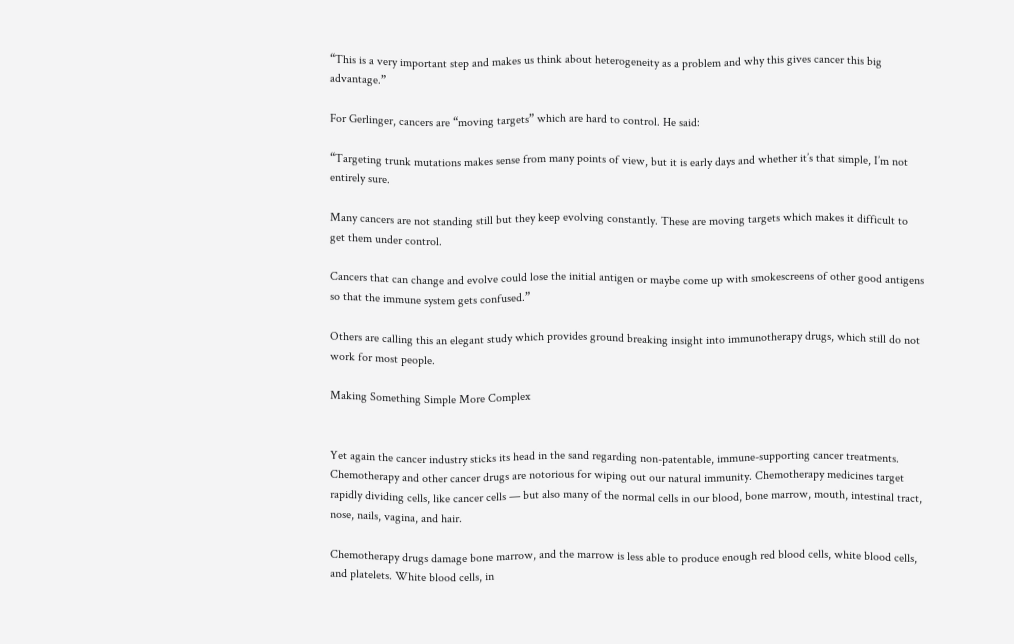“This is a very important step and makes us think about heterogeneity as a problem and why this gives cancer this big advantage.”

For Gerlinger, cancers are “moving targets” which are hard to control. He said:

“Targeting trunk mutations makes sense from many points of view, but it is early days and whether it’s that simple, I’m not entirely sure.

Many cancers are not standing still but they keep evolving constantly. These are moving targets which makes it difficult to get them under control.

Cancers that can change and evolve could lose the initial antigen or maybe come up with smokescreens of other good antigens so that the immune system gets confused.”

Others are calling this an elegant study which provides ground breaking insight into immunotherapy drugs, which still do not work for most people.

Making Something Simple More Complex


Yet again the cancer industry sticks its head in the sand regarding non-patentable, immune-supporting cancer treatments. Chemotherapy and other cancer drugs are notorious for wiping out our natural immunity. Chemotherapy medicines target rapidly dividing cells, like cancer cells — but also many of the normal cells in our blood, bone marrow, mouth, intestinal tract, nose, nails, vagina, and hair.

Chemotherapy drugs damage bone marrow, and the marrow is less able to produce enough red blood cells, white blood cells, and platelets. White blood cells, in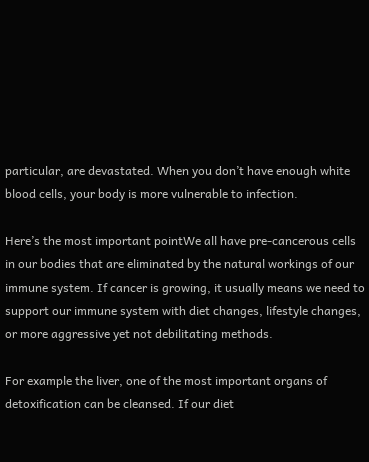particular, are devastated. When you don’t have enough white blood cells, your body is more vulnerable to infection.

Here’s the most important pointWe all have pre-cancerous cells in our bodies that are eliminated by the natural workings of our immune system. If cancer is growing, it usually means we need to support our immune system with diet changes, lifestyle changes, or more aggressive yet not debilitating methods.

For example the liver, one of the most important organs of detoxification can be cleansed. If our diet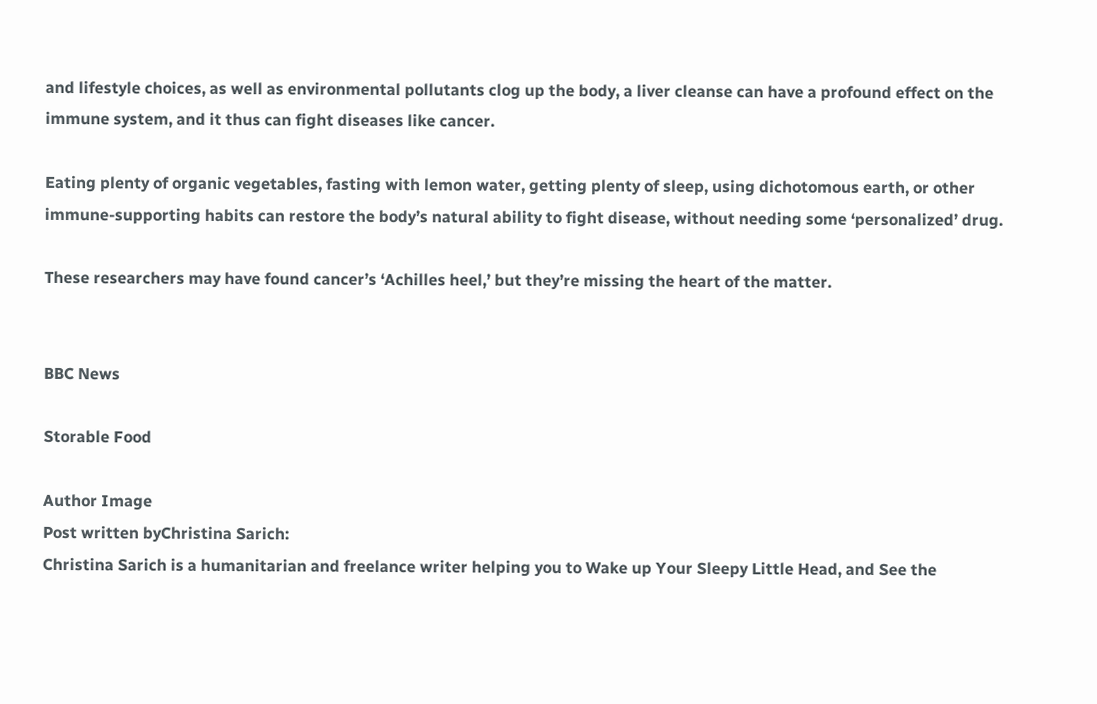and lifestyle choices, as well as environmental pollutants clog up the body, a liver cleanse can have a profound effect on the immune system, and it thus can fight diseases like cancer.

Eating plenty of organic vegetables, fasting with lemon water, getting plenty of sleep, using dichotomous earth, or other immune-supporting habits can restore the body’s natural ability to fight disease, without needing some ‘personalized’ drug.

These researchers may have found cancer’s ‘Achilles heel,’ but they’re missing the heart of the matter.


BBC News

Storable Food

Author Image
Post written byChristina Sarich:
Christina Sarich is a humanitarian and freelance writer helping you to Wake up Your Sleepy Little Head, and See the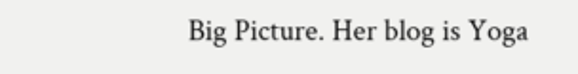Big Picture. Her blog is Yoga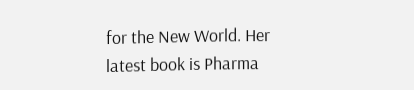for the New World. Her latest book is Pharma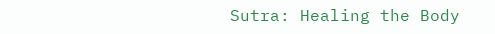Sutra: Healing the Body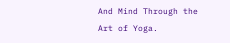And Mind Through the Art of Yoga.